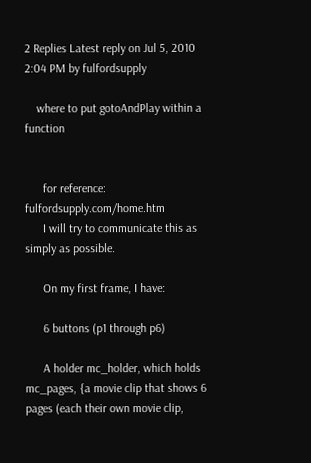2 Replies Latest reply on Jul 5, 2010 2:04 PM by fulfordsupply

    where to put gotoAndPlay within a function


      for reference: fulfordsupply.com/home.htm
      I will try to communicate this as simply as possible.

      On my first frame, I have:

      6 buttons (p1 through p6)

      A holder mc_holder, which holds mc_pages, {a movie clip that shows 6  pages (each their own movie clip,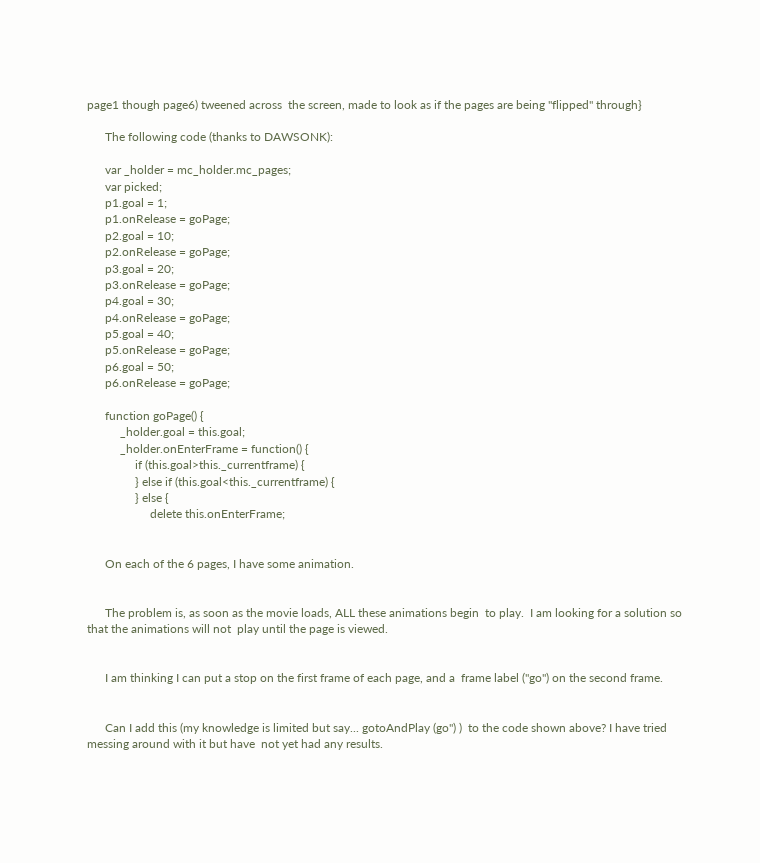page1 though page6) tweened across  the screen, made to look as if the pages are being "flipped" through}

      The following code (thanks to DAWSONK):

      var _holder = mc_holder.mc_pages;
      var picked;
      p1.goal = 1;
      p1.onRelease = goPage;
      p2.goal = 10;
      p2.onRelease = goPage;
      p3.goal = 20;
      p3.onRelease = goPage;
      p4.goal = 30;
      p4.onRelease = goPage;
      p5.goal = 40;
      p5.onRelease = goPage;
      p6.goal = 50;
      p6.onRelease = goPage;

      function goPage() {
           _holder.goal = this.goal;
           _holder.onEnterFrame = function() {
                if (this.goal>this._currentframe) {
                } else if (this.goal<this._currentframe) {
                } else {
                     delete this.onEnterFrame;


      On each of the 6 pages, I have some animation.


      The problem is, as soon as the movie loads, ALL these animations begin  to play.  I am looking for a solution so that the animations will not  play until the page is viewed.


      I am thinking I can put a stop on the first frame of each page, and a  frame label ("go") on the second frame.


      Can I add this (my knowledge is limited but say... gotoAndPlay (go") )  to the code shown above? I have tried messing around with it but have  not yet had any results.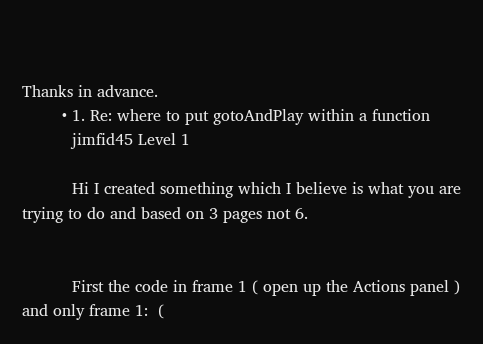Thanks in advance.
        • 1. Re: where to put gotoAndPlay within a function
          jimfid45 Level 1

          Hi I created something which I believe is what you are trying to do and based on 3 pages not 6.


          First the code in frame 1 ( open up the Actions panel ) and only frame 1:  (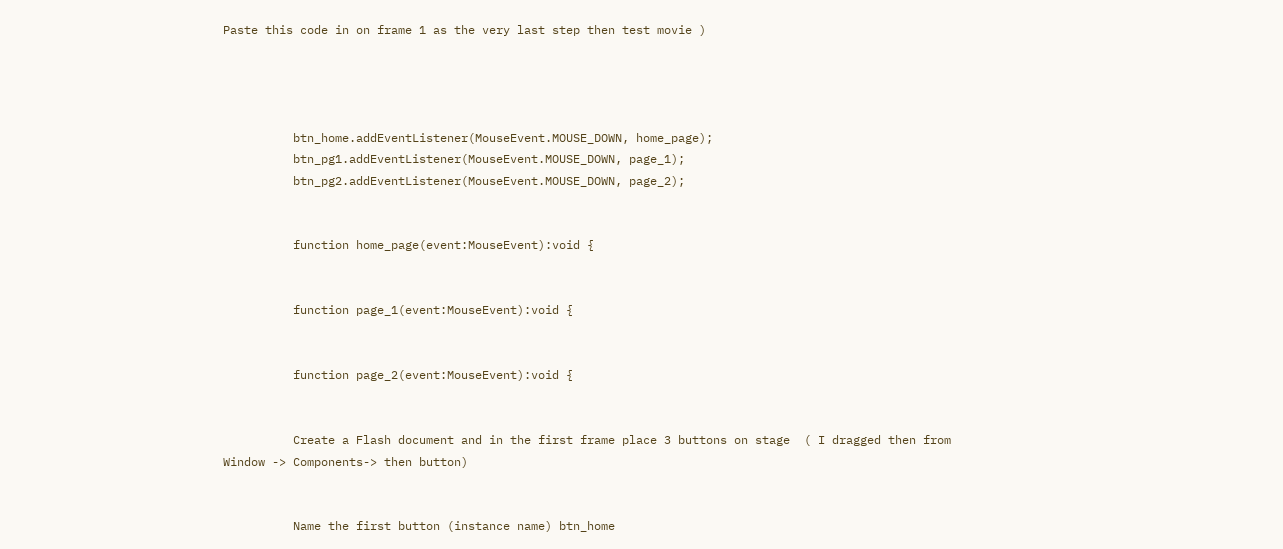Paste this code in on frame 1 as the very last step then test movie )




          btn_home.addEventListener(MouseEvent.MOUSE_DOWN, home_page);
          btn_pg1.addEventListener(MouseEvent.MOUSE_DOWN, page_1);
          btn_pg2.addEventListener(MouseEvent.MOUSE_DOWN, page_2);


          function home_page(event:MouseEvent):void {


          function page_1(event:MouseEvent):void {


          function page_2(event:MouseEvent):void {


          Create a Flash document and in the first frame place 3 buttons on stage  ( I dragged then from Window -> Components-> then button)


          Name the first button (instance name) btn_home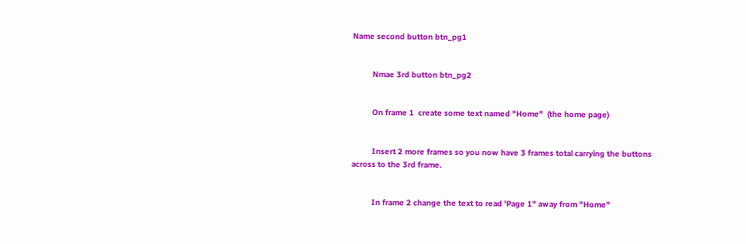Name second button btn_pg1


          Nmae 3rd button btn_pg2


          On frame 1  create some text named "Home"  (the home page)


          Insert 2 more frames so you now have 3 frames total carrying the buttons across to the 3rd frame.


          In frame 2 change the text to read 'Page 1" away from "Home"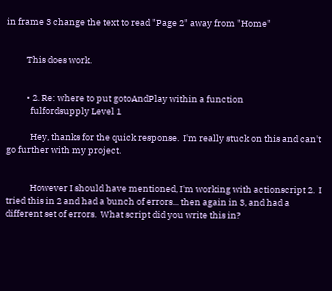in frame 3 change the text to read "Page 2" away from "Home"


          This does work.


          • 2. Re: where to put gotoAndPlay within a function
            fulfordsupply Level 1

            Hey, thanks for the quick response.  I'm really stuck on this and can't go further with my project.


            However I should have mentioned, I'm working with actionscript 2.  I tried this in 2 and had a bunch of errors... then again in 3, and had a different set of errors.  What script did you write this in?